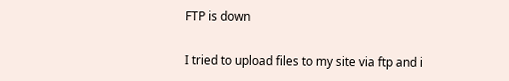FTP is down

I tried to upload files to my site via ftp and i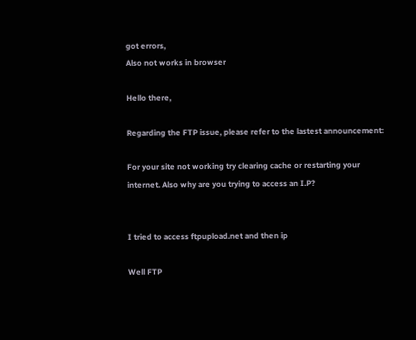got errors,
Also not works in browser

Hello there,

Regarding the FTP issue, please refer to the lastest announcement:

For your site not working try clearing cache or restarting your internet. Also why are you trying to access an I.P?


I tried to access ftpupload.net and then ip

Well FTP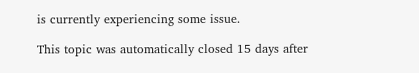is currently experiencing some issue.

This topic was automatically closed 15 days after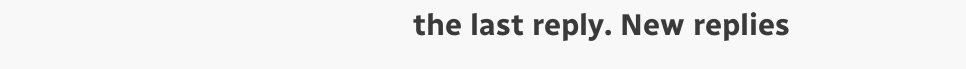the last reply. New replies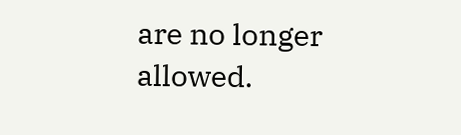are no longer allowed.